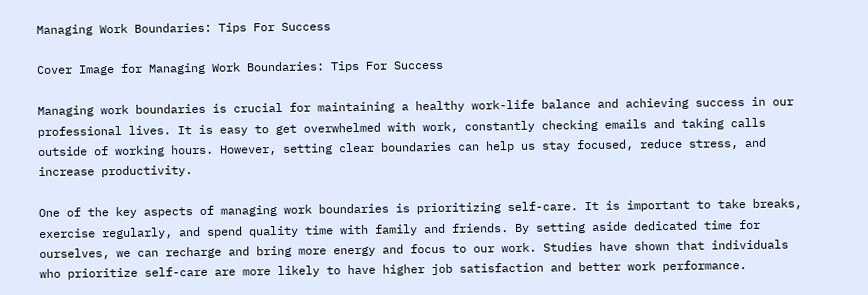Managing Work Boundaries: Tips For Success

Cover Image for Managing Work Boundaries: Tips For Success

Managing work boundaries is crucial for maintaining a healthy work-life balance and achieving success in our professional lives. It is easy to get overwhelmed with work, constantly checking emails and taking calls outside of working hours. However, setting clear boundaries can help us stay focused, reduce stress, and increase productivity.

One of the key aspects of managing work boundaries is prioritizing self-care. It is important to take breaks, exercise regularly, and spend quality time with family and friends. By setting aside dedicated time for ourselves, we can recharge and bring more energy and focus to our work. Studies have shown that individuals who prioritize self-care are more likely to have higher job satisfaction and better work performance.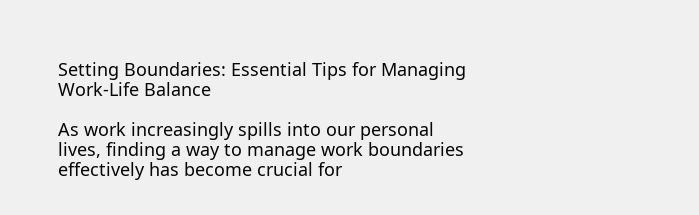Setting Boundaries: Essential Tips for Managing Work-Life Balance

As work increasingly spills into our personal lives, finding a way to manage work boundaries effectively has become crucial for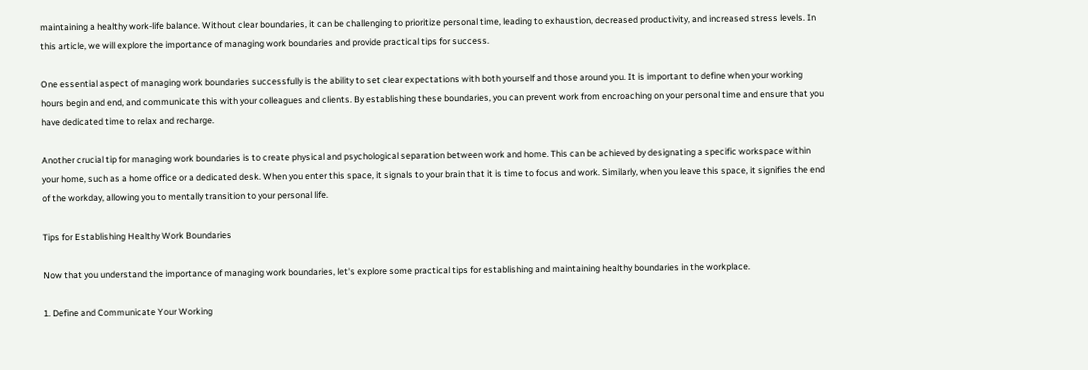maintaining a healthy work-life balance. Without clear boundaries, it can be challenging to prioritize personal time, leading to exhaustion, decreased productivity, and increased stress levels. In this article, we will explore the importance of managing work boundaries and provide practical tips for success.

One essential aspect of managing work boundaries successfully is the ability to set clear expectations with both yourself and those around you. It is important to define when your working hours begin and end, and communicate this with your colleagues and clients. By establishing these boundaries, you can prevent work from encroaching on your personal time and ensure that you have dedicated time to relax and recharge.

Another crucial tip for managing work boundaries is to create physical and psychological separation between work and home. This can be achieved by designating a specific workspace within your home, such as a home office or a dedicated desk. When you enter this space, it signals to your brain that it is time to focus and work. Similarly, when you leave this space, it signifies the end of the workday, allowing you to mentally transition to your personal life.

Tips for Establishing Healthy Work Boundaries

Now that you understand the importance of managing work boundaries, let's explore some practical tips for establishing and maintaining healthy boundaries in the workplace.

1. Define and Communicate Your Working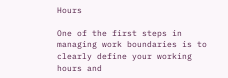Hours

One of the first steps in managing work boundaries is to clearly define your working hours and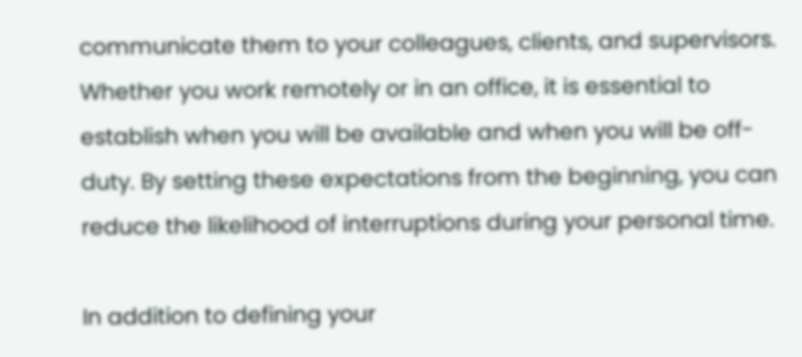communicate them to your colleagues, clients, and supervisors. Whether you work remotely or in an office, it is essential to establish when you will be available and when you will be off-duty. By setting these expectations from the beginning, you can reduce the likelihood of interruptions during your personal time.

In addition to defining your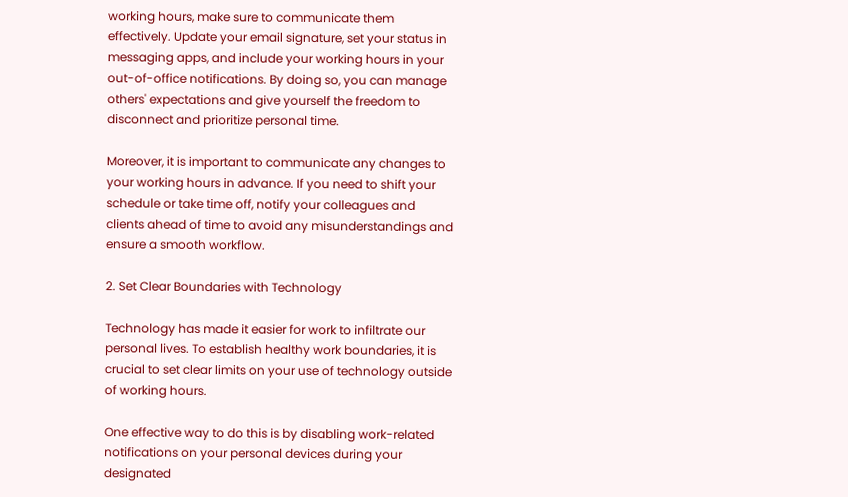working hours, make sure to communicate them effectively. Update your email signature, set your status in messaging apps, and include your working hours in your out-of-office notifications. By doing so, you can manage others' expectations and give yourself the freedom to disconnect and prioritize personal time.

Moreover, it is important to communicate any changes to your working hours in advance. If you need to shift your schedule or take time off, notify your colleagues and clients ahead of time to avoid any misunderstandings and ensure a smooth workflow.

2. Set Clear Boundaries with Technology

Technology has made it easier for work to infiltrate our personal lives. To establish healthy work boundaries, it is crucial to set clear limits on your use of technology outside of working hours.

One effective way to do this is by disabling work-related notifications on your personal devices during your designated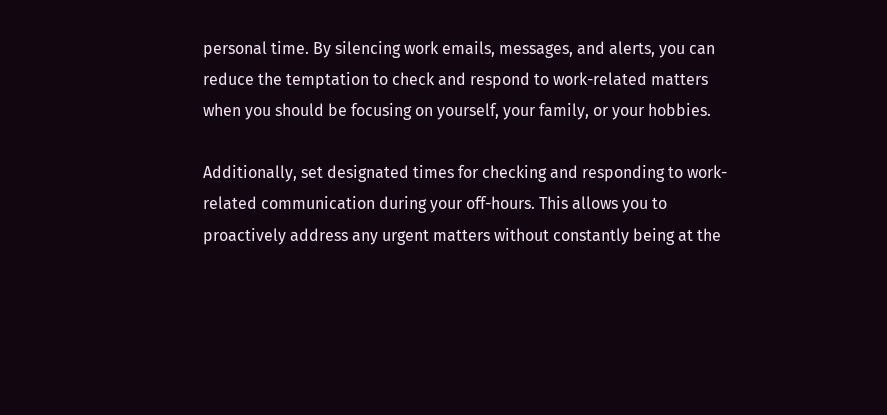personal time. By silencing work emails, messages, and alerts, you can reduce the temptation to check and respond to work-related matters when you should be focusing on yourself, your family, or your hobbies.

Additionally, set designated times for checking and responding to work-related communication during your off-hours. This allows you to proactively address any urgent matters without constantly being at the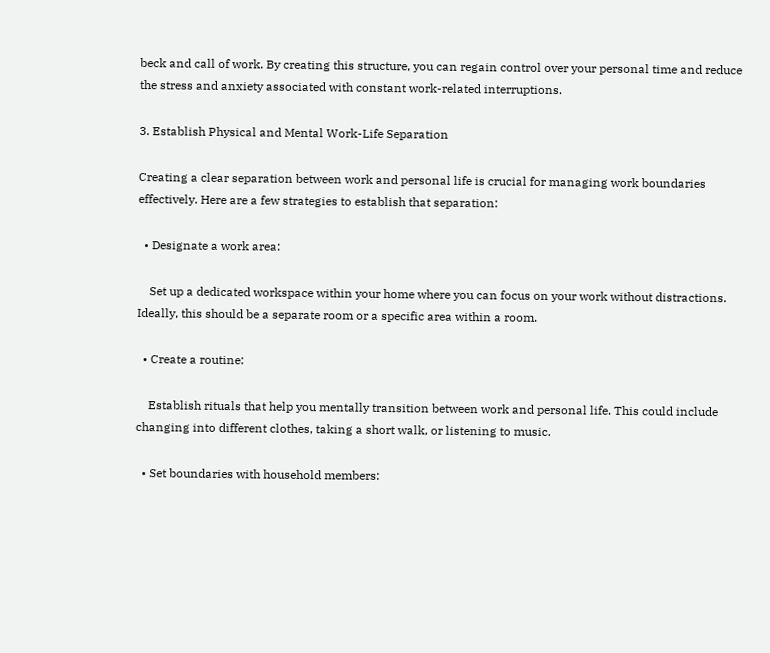beck and call of work. By creating this structure, you can regain control over your personal time and reduce the stress and anxiety associated with constant work-related interruptions.

3. Establish Physical and Mental Work-Life Separation

Creating a clear separation between work and personal life is crucial for managing work boundaries effectively. Here are a few strategies to establish that separation:

  • Designate a work area:

    Set up a dedicated workspace within your home where you can focus on your work without distractions. Ideally, this should be a separate room or a specific area within a room.

  • Create a routine:

    Establish rituals that help you mentally transition between work and personal life. This could include changing into different clothes, taking a short walk, or listening to music.

  • Set boundaries with household members: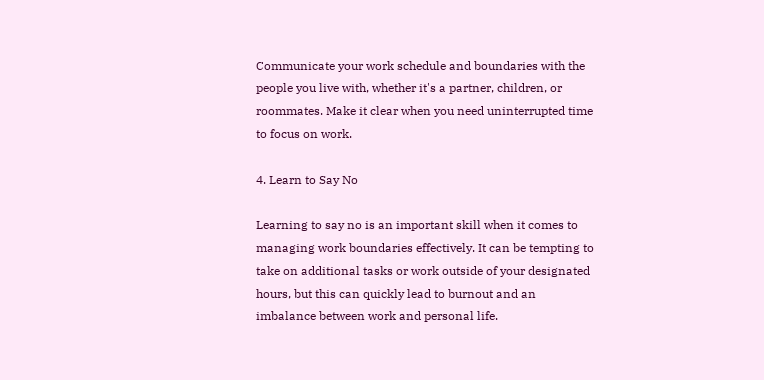Communicate your work schedule and boundaries with the people you live with, whether it's a partner, children, or roommates. Make it clear when you need uninterrupted time to focus on work.

4. Learn to Say No

Learning to say no is an important skill when it comes to managing work boundaries effectively. It can be tempting to take on additional tasks or work outside of your designated hours, but this can quickly lead to burnout and an imbalance between work and personal life.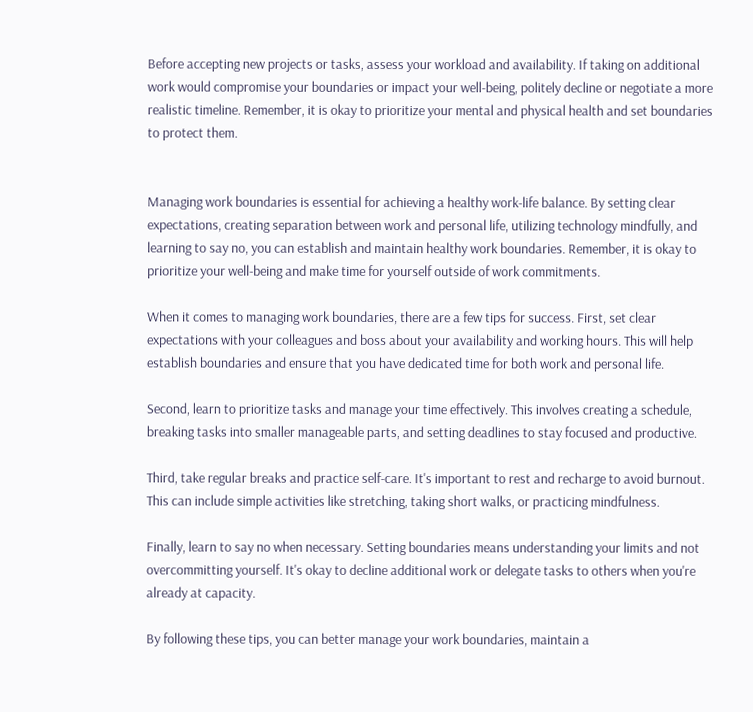Before accepting new projects or tasks, assess your workload and availability. If taking on additional work would compromise your boundaries or impact your well-being, politely decline or negotiate a more realistic timeline. Remember, it is okay to prioritize your mental and physical health and set boundaries to protect them.


Managing work boundaries is essential for achieving a healthy work-life balance. By setting clear expectations, creating separation between work and personal life, utilizing technology mindfully, and learning to say no, you can establish and maintain healthy work boundaries. Remember, it is okay to prioritize your well-being and make time for yourself outside of work commitments.

When it comes to managing work boundaries, there are a few tips for success. First, set clear expectations with your colleagues and boss about your availability and working hours. This will help establish boundaries and ensure that you have dedicated time for both work and personal life.

Second, learn to prioritize tasks and manage your time effectively. This involves creating a schedule, breaking tasks into smaller manageable parts, and setting deadlines to stay focused and productive.

Third, take regular breaks and practice self-care. It's important to rest and recharge to avoid burnout. This can include simple activities like stretching, taking short walks, or practicing mindfulness.

Finally, learn to say no when necessary. Setting boundaries means understanding your limits and not overcommitting yourself. It's okay to decline additional work or delegate tasks to others when you're already at capacity.

By following these tips, you can better manage your work boundaries, maintain a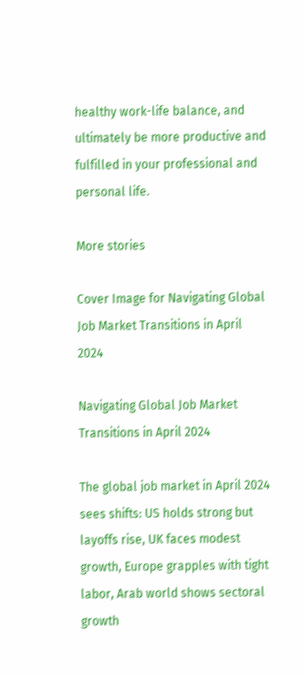healthy work-life balance, and ultimately be more productive and fulfilled in your professional and personal life.

More stories

Cover Image for Navigating Global Job Market Transitions in April 2024

Navigating Global Job Market Transitions in April 2024

The global job market in April 2024 sees shifts: US holds strong but layoffs rise, UK faces modest growth, Europe grapples with tight labor, Arab world shows sectoral growth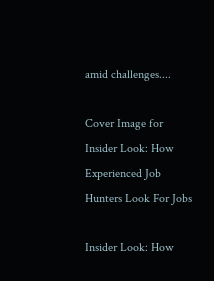amid challenges....

Cover Image for Insider Look: How Experienced Job Hunters Look For Jobs

Insider Look: How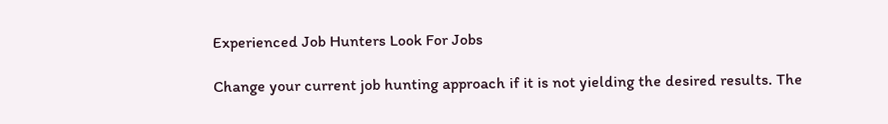Experienced Job Hunters Look For Jobs

Change your current job hunting approach if it is not yielding the desired results. The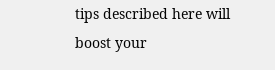tips described here will boost your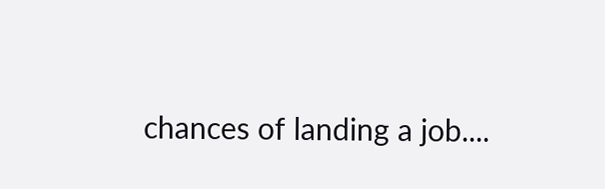chances of landing a job....